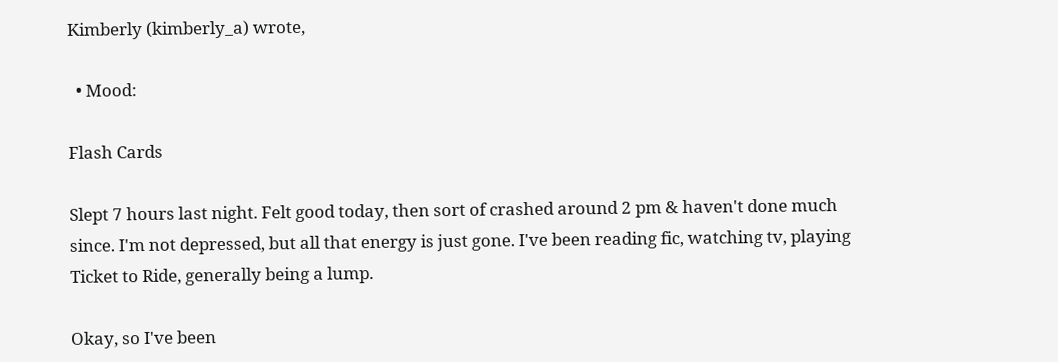Kimberly (kimberly_a) wrote,

  • Mood:

Flash Cards

Slept 7 hours last night. Felt good today, then sort of crashed around 2 pm & haven't done much since. I'm not depressed, but all that energy is just gone. I've been reading fic, watching tv, playing Ticket to Ride, generally being a lump.

Okay, so I've been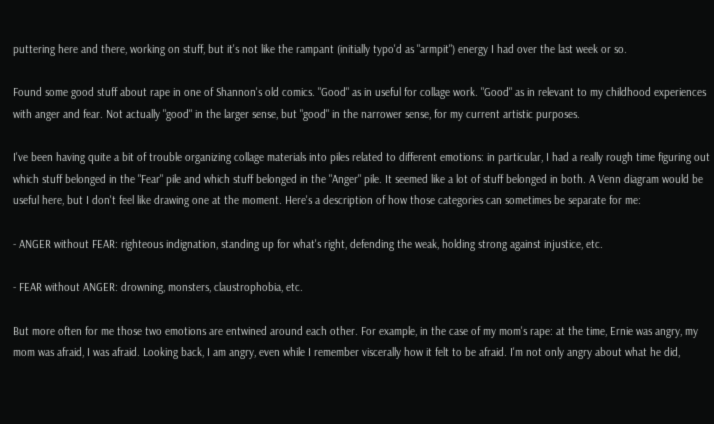puttering here and there, working on stuff, but it's not like the rampant (initially typo'd as "armpit") energy I had over the last week or so.

Found some good stuff about rape in one of Shannon's old comics. "Good" as in useful for collage work. "Good" as in relevant to my childhood experiences with anger and fear. Not actually "good" in the larger sense, but "good" in the narrower sense, for my current artistic purposes.

I've been having quite a bit of trouble organizing collage materials into piles related to different emotions: in particular, I had a really rough time figuring out which stuff belonged in the "Fear" pile and which stuff belonged in the "Anger" pile. It seemed like a lot of stuff belonged in both. A Venn diagram would be useful here, but I don't feel like drawing one at the moment. Here's a description of how those categories can sometimes be separate for me:

- ANGER without FEAR: righteous indignation, standing up for what's right, defending the weak, holding strong against injustice, etc.

- FEAR without ANGER: drowning, monsters, claustrophobia, etc.

But more often for me those two emotions are entwined around each other. For example, in the case of my mom's rape: at the time, Ernie was angry, my mom was afraid, I was afraid. Looking back, I am angry, even while I remember viscerally how it felt to be afraid. I'm not only angry about what he did,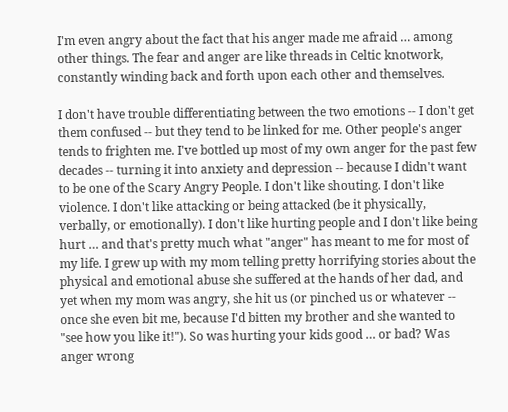I'm even angry about the fact that his anger made me afraid … among other things. The fear and anger are like threads in Celtic knotwork, constantly winding back and forth upon each other and themselves.

I don't have trouble differentiating between the two emotions -- I don't get them confused -- but they tend to be linked for me. Other people's anger tends to frighten me. I've bottled up most of my own anger for the past few decades -- turning it into anxiety and depression -- because I didn't want to be one of the Scary Angry People. I don't like shouting. I don't like violence. I don't like attacking or being attacked (be it physically, verbally, or emotionally). I don't like hurting people and I don't like being hurt … and that's pretty much what "anger" has meant to me for most of my life. I grew up with my mom telling pretty horrifying stories about the physical and emotional abuse she suffered at the hands of her dad, and yet when my mom was angry, she hit us (or pinched us or whatever -- once she even bit me, because I'd bitten my brother and she wanted to "see how you like it!"). So was hurting your kids good … or bad? Was anger wrong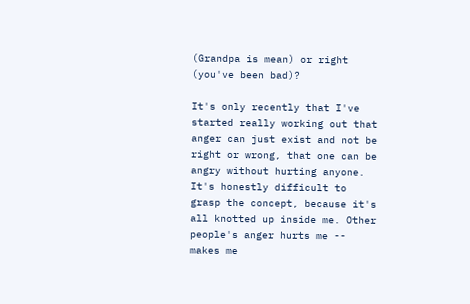(Grandpa is mean) or right (you've been bad)?

It's only recently that I've started really working out that anger can just exist and not be right or wrong, that one can be angry without hurting anyone. It's honestly difficult to grasp the concept, because it's all knotted up inside me. Other people's anger hurts me -- makes me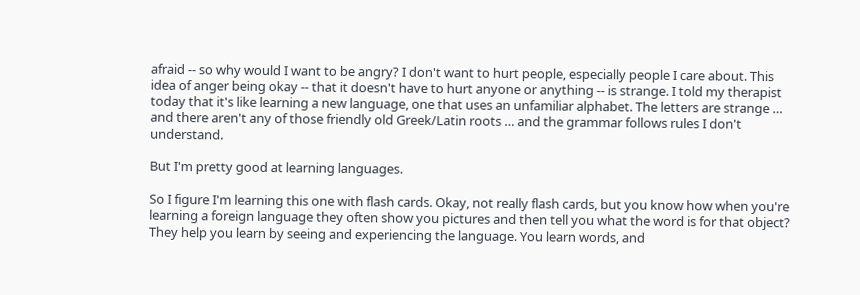afraid -- so why would I want to be angry? I don't want to hurt people, especially people I care about. This idea of anger being okay -- that it doesn't have to hurt anyone or anything -- is strange. I told my therapist today that it's like learning a new language, one that uses an unfamiliar alphabet. The letters are strange … and there aren't any of those friendly old Greek/Latin roots … and the grammar follows rules I don't understand.

But I'm pretty good at learning languages.

So I figure I'm learning this one with flash cards. Okay, not really flash cards, but you know how when you're learning a foreign language they often show you pictures and then tell you what the word is for that object? They help you learn by seeing and experiencing the language. You learn words, and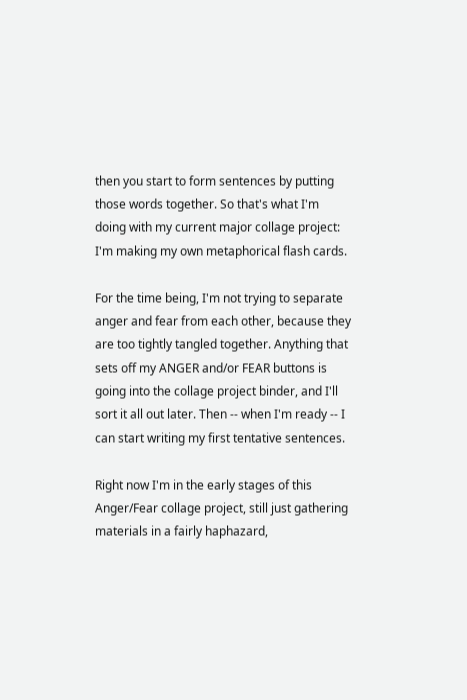then you start to form sentences by putting those words together. So that's what I'm doing with my current major collage project: I'm making my own metaphorical flash cards.

For the time being, I'm not trying to separate anger and fear from each other, because they are too tightly tangled together. Anything that sets off my ANGER and/or FEAR buttons is going into the collage project binder, and I'll sort it all out later. Then -- when I'm ready -- I can start writing my first tentative sentences.

Right now I'm in the early stages of this Anger/Fear collage project, still just gathering materials in a fairly haphazard,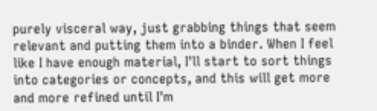purely visceral way, just grabbing things that seem relevant and putting them into a binder. When I feel like I have enough material, I'll start to sort things into categories or concepts, and this will get more and more refined until I'm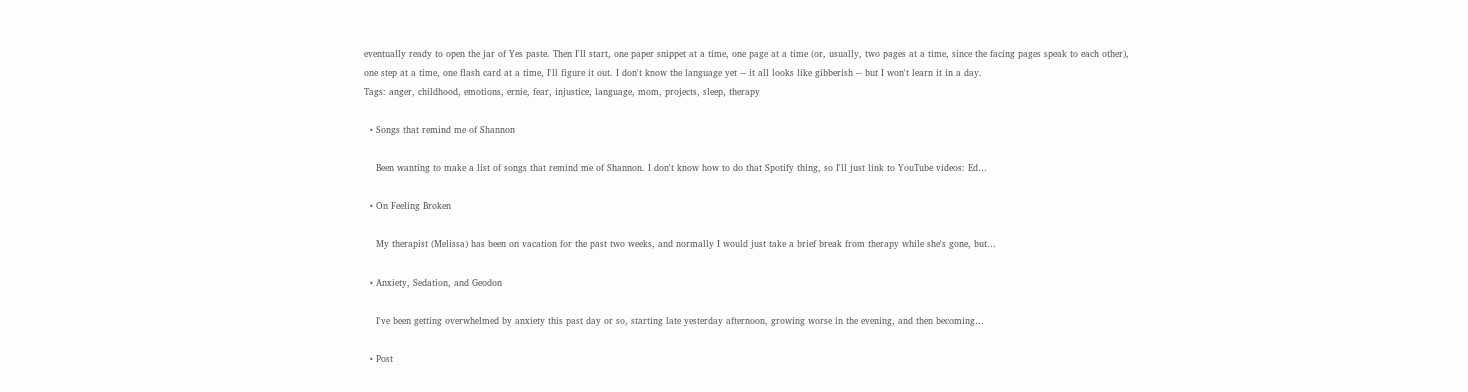eventually ready to open the jar of Yes paste. Then I'll start, one paper snippet at a time, one page at a time (or, usually, two pages at a time, since the facing pages speak to each other), one step at a time, one flash card at a time, I'll figure it out. I don't know the language yet -- it all looks like gibberish -- but I won't learn it in a day.
Tags: anger, childhood, emotions, ernie, fear, injustice, language, mom, projects, sleep, therapy

  • Songs that remind me of Shannon

    Been wanting to make a list of songs that remind me of Shannon. I don't know how to do that Spotify thing, so I'll just link to YouTube videos: Ed…

  • On Feeling Broken

    My therapist (Melissa) has been on vacation for the past two weeks, and normally I would just take a brief break from therapy while she's gone, but…

  • Anxiety, Sedation, and Geodon

    I've been getting overwhelmed by anxiety this past day or so, starting late yesterday afternoon, growing worse in the evening, and then becoming…

  • Post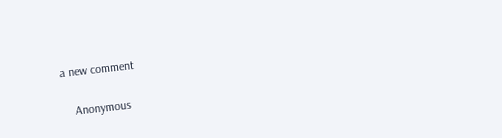a new comment


    Anonymous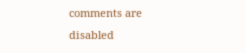comments are disabled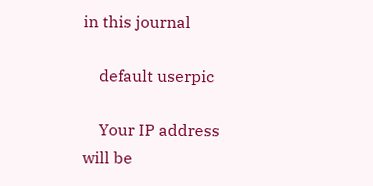in this journal

    default userpic

    Your IP address will be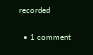recorded

  • 1 comment